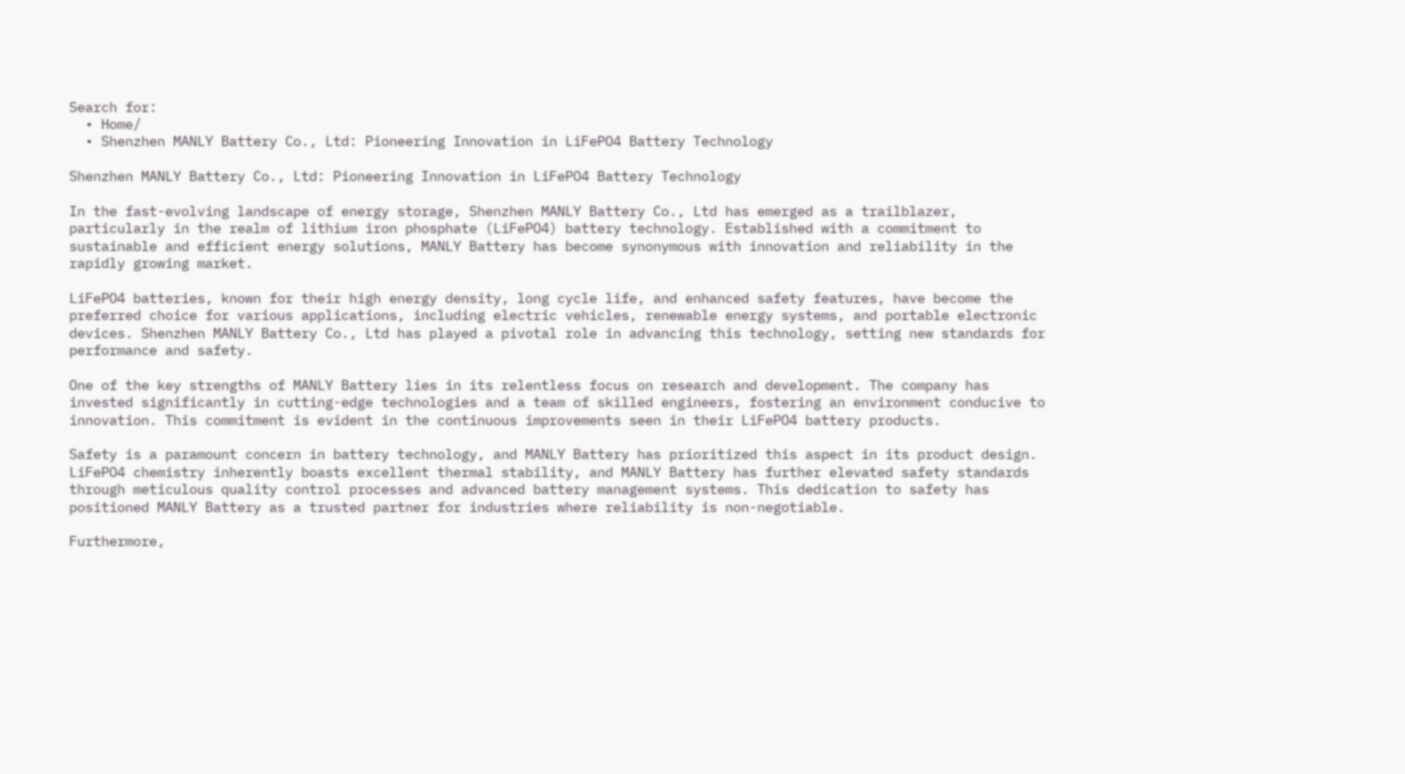Search for:
  • Home/
  • Shenzhen MANLY Battery Co., Ltd: Pioneering Innovation in LiFePO4 Battery Technology

Shenzhen MANLY Battery Co., Ltd: Pioneering Innovation in LiFePO4 Battery Technology

In the fast-evolving landscape of energy storage, Shenzhen MANLY Battery Co., Ltd has emerged as a trailblazer, particularly in the realm of lithium iron phosphate (LiFePO4) battery technology. Established with a commitment to sustainable and efficient energy solutions, MANLY Battery has become synonymous with innovation and reliability in the rapidly growing market.

LiFePO4 batteries, known for their high energy density, long cycle life, and enhanced safety features, have become the preferred choice for various applications, including electric vehicles, renewable energy systems, and portable electronic devices. Shenzhen MANLY Battery Co., Ltd has played a pivotal role in advancing this technology, setting new standards for performance and safety.

One of the key strengths of MANLY Battery lies in its relentless focus on research and development. The company has invested significantly in cutting-edge technologies and a team of skilled engineers, fostering an environment conducive to innovation. This commitment is evident in the continuous improvements seen in their LiFePO4 battery products.

Safety is a paramount concern in battery technology, and MANLY Battery has prioritized this aspect in its product design. LiFePO4 chemistry inherently boasts excellent thermal stability, and MANLY Battery has further elevated safety standards through meticulous quality control processes and advanced battery management systems. This dedication to safety has positioned MANLY Battery as a trusted partner for industries where reliability is non-negotiable.

Furthermore,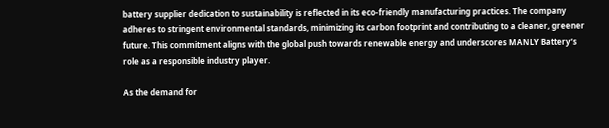battery supplier dedication to sustainability is reflected in its eco-friendly manufacturing practices. The company adheres to stringent environmental standards, minimizing its carbon footprint and contributing to a cleaner, greener future. This commitment aligns with the global push towards renewable energy and underscores MANLY Battery’s role as a responsible industry player.

As the demand for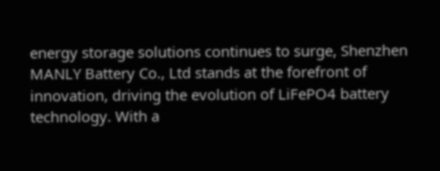energy storage solutions continues to surge, Shenzhen MANLY Battery Co., Ltd stands at the forefront of innovation, driving the evolution of LiFePO4 battery technology. With a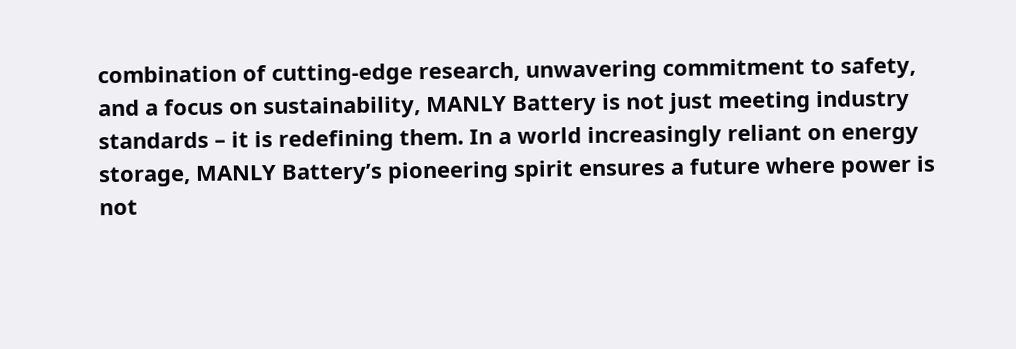combination of cutting-edge research, unwavering commitment to safety, and a focus on sustainability, MANLY Battery is not just meeting industry standards – it is redefining them. In a world increasingly reliant on energy storage, MANLY Battery’s pioneering spirit ensures a future where power is not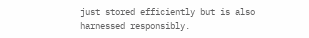just stored efficiently but is also harnessed responsibly.